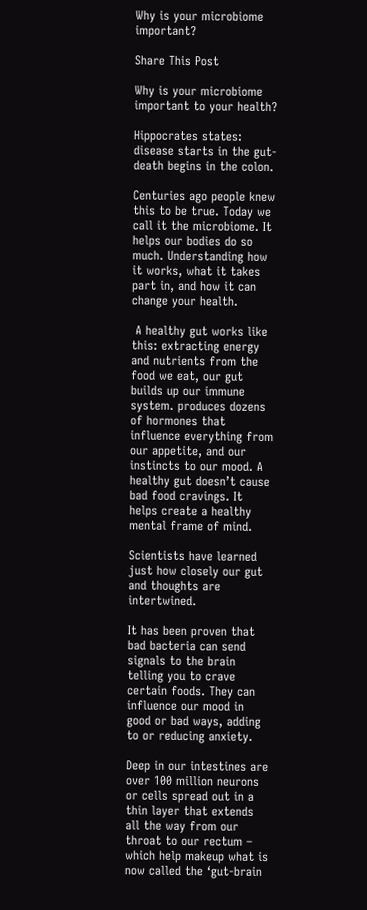Why is your microbiome important?

Share This Post

Why is your microbiome important to your health?

Hippocrates states: disease starts in the gut- death begins in the colon.

Centuries ago people knew this to be true. Today we call it the microbiome. It helps our bodies do so much. Understanding how it works, what it takes part in, and how it can change your health.

 A healthy gut works like this: extracting energy and nutrients from the food we eat, our gut builds up our immune system. produces dozens of hormones that influence everything from our appetite, and our instincts to our mood. A healthy gut doesn’t cause bad food cravings. It helps create a healthy mental frame of mind.

Scientists have learned just how closely our gut and thoughts are intertwined.

It has been proven that bad bacteria can send signals to the brain telling you to crave certain foods. They can influence our mood in good or bad ways, adding to or reducing anxiety.

Deep in our intestines are over 100 million neurons or cells spread out in a thin layer that extends all the way from our throat to our rectum – which help makeup what is now called the ‘gut-brain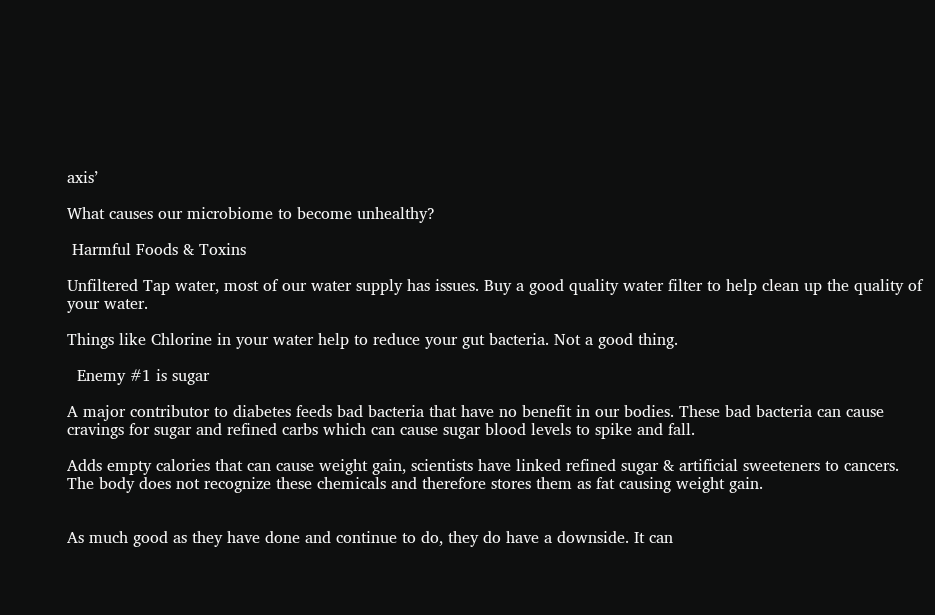axis’

What causes our microbiome to become unhealthy?

 Harmful Foods & Toxins

Unfiltered Tap water, most of our water supply has issues. Buy a good quality water filter to help clean up the quality of your water.

Things like Chlorine in your water help to reduce your gut bacteria. Not a good thing.

  Enemy #1 is sugar

A major contributor to diabetes feeds bad bacteria that have no benefit in our bodies. These bad bacteria can cause cravings for sugar and refined carbs which can cause sugar blood levels to spike and fall.

Adds empty calories that can cause weight gain, scientists have linked refined sugar & artificial sweeteners to cancers. The body does not recognize these chemicals and therefore stores them as fat causing weight gain.


As much good as they have done and continue to do, they do have a downside. It can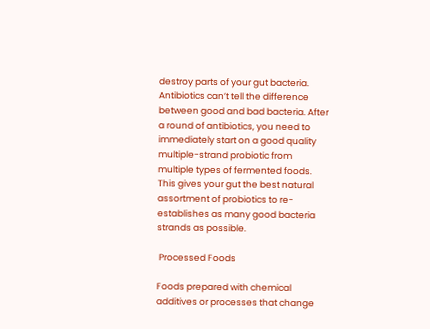destroy parts of your gut bacteria. Antibiotics can’t tell the difference between good and bad bacteria. After a round of antibiotics, you need to immediately start on a good quality multiple-strand probiotic from multiple types of fermented foods. This gives your gut the best natural assortment of probiotics to re-establishes as many good bacteria strands as possible.

 Processed Foods

Foods prepared with chemical additives or processes that change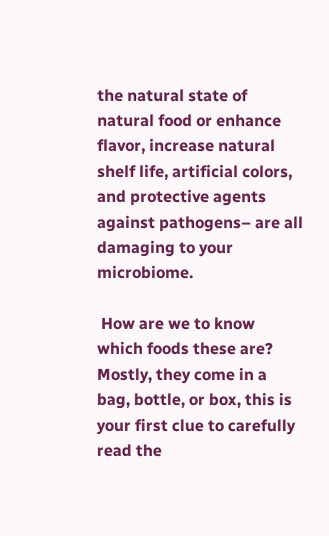the natural state of natural food or enhance flavor, increase natural shelf life, artificial colors, and protective agents against pathogens– are all damaging to your microbiome.

 How are we to know which foods these are? Mostly, they come in a bag, bottle, or box, this is your first clue to carefully read the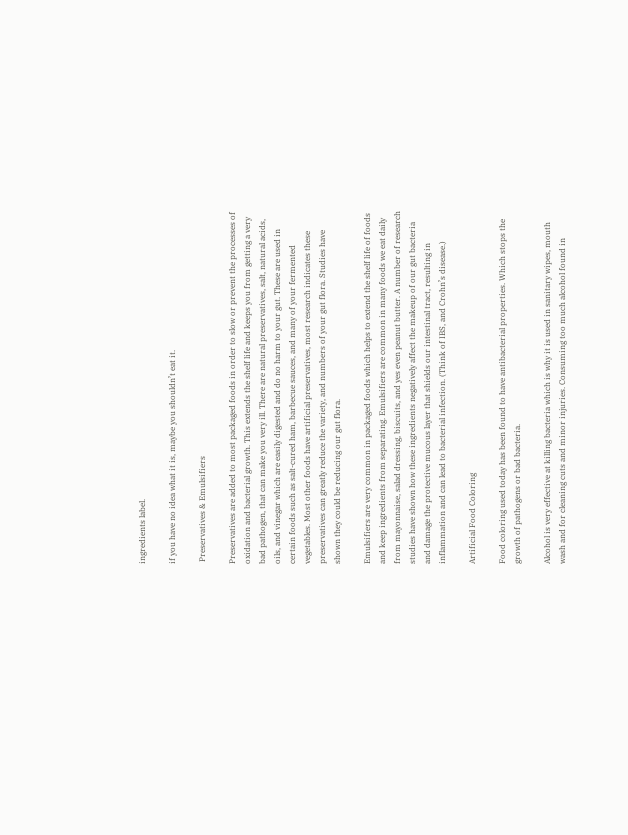ingredients label.

if you have no idea what it is, maybe you shouldn’t eat it.

 Preservatives & Emulsifiers

Preservatives are added to most packaged foods in order to slow or prevent the processes of oxidation and bacterial growth. This extends the shelf life and keeps you from getting a very bad pathogen, that can make you very ill. There are natural preservatives, salt, natural acids, oils, and vinegar which are easily digested and do no harm to your gut. These are used in certain foods such as salt-cured ham, barbecue sauces, and many of your fermented vegetables. Most other foods have artificial preservatives, most research indicates these preservatives can greatly reduce the variety, and numbers of your gut flora. Studies have shown they could be reducing our gut flora.

Emulsifiers are very common in packaged foods which helps to extend the shelf life of foods and keep ingredients from separating. Emulsifiers are common in many foods we eat daily from mayonnaise, salad dressing, biscuits, and yes even peanut butter. A number of research studies have shown how these ingredients negatively affect the makeup of our gut bacteria and damage the protective mucous layer that shields our intestinal tract, resulting in inflammation and can lead to bacterial infection. (Think of IBS, and Crohn’s disease.)

Artificial Food Coloring

Food coloring used today has been found to have antibacterial properties. Which stops the growth of pathogens or bad bacteria.

Alcohol is very effective at killing bacteria which is why it is used in sanitary wipes, mouth wash and for cleaning cuts and minor injuries. Consuming too much alcohol found in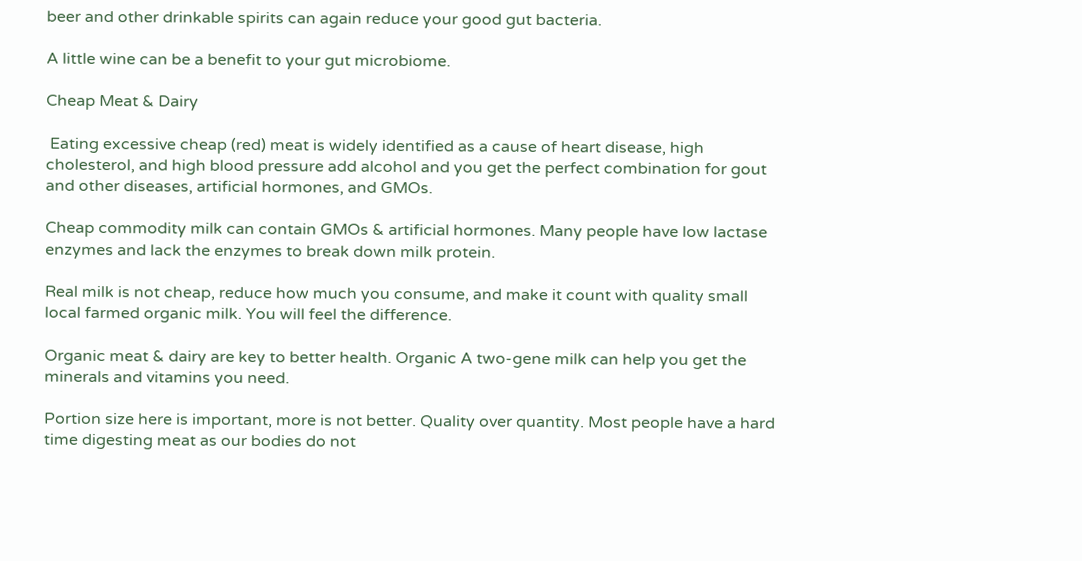beer and other drinkable spirits can again reduce your good gut bacteria.

A little wine can be a benefit to your gut microbiome.

Cheap Meat & Dairy

 Eating excessive cheap (red) meat is widely identified as a cause of heart disease, high cholesterol, and high blood pressure add alcohol and you get the perfect combination for gout and other diseases, artificial hormones, and GMOs.

Cheap commodity milk can contain GMOs & artificial hormones. Many people have low lactase enzymes and lack the enzymes to break down milk protein.

Real milk is not cheap, reduce how much you consume, and make it count with quality small local farmed organic milk. You will feel the difference.

Organic meat & dairy are key to better health. Organic A two-gene milk can help you get the minerals and vitamins you need.

Portion size here is important, more is not better. Quality over quantity. Most people have a hard time digesting meat as our bodies do not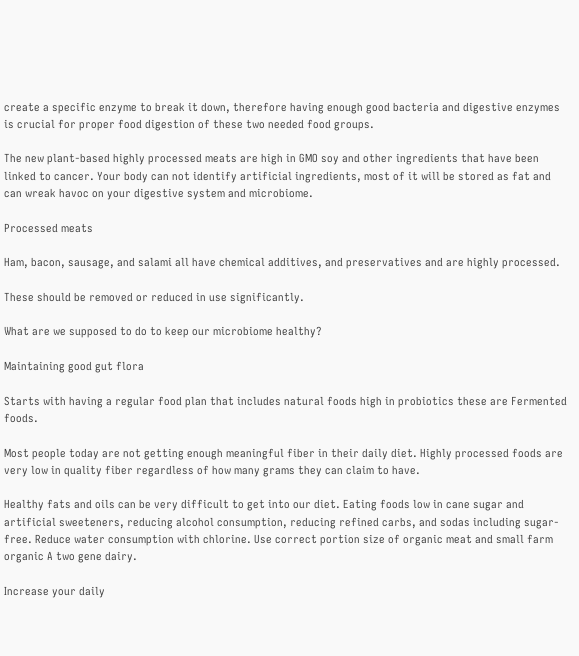create a specific enzyme to break it down, therefore having enough good bacteria and digestive enzymes is crucial for proper food digestion of these two needed food groups.

The new plant-based highly processed meats are high in GMO soy and other ingredients that have been linked to cancer. Your body can not identify artificial ingredients, most of it will be stored as fat and can wreak havoc on your digestive system and microbiome.

Processed meats

Ham, bacon, sausage, and salami all have chemical additives, and preservatives and are highly processed.

These should be removed or reduced in use significantly.

What are we supposed to do to keep our microbiome healthy?

Maintaining good gut flora

Starts with having a regular food plan that includes natural foods high in probiotics these are Fermented foods.

Most people today are not getting enough meaningful fiber in their daily diet. Highly processed foods are very low in quality fiber regardless of how many grams they can claim to have.

Healthy fats and oils can be very difficult to get into our diet. Eating foods low in cane sugar and artificial sweeteners, reducing alcohol consumption, reducing refined carbs, and sodas including sugar-free. Reduce water consumption with chlorine. Use correct portion size of organic meat and small farm organic A two gene dairy.

Increase your daily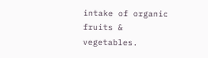intake of organic fruits & vegetables.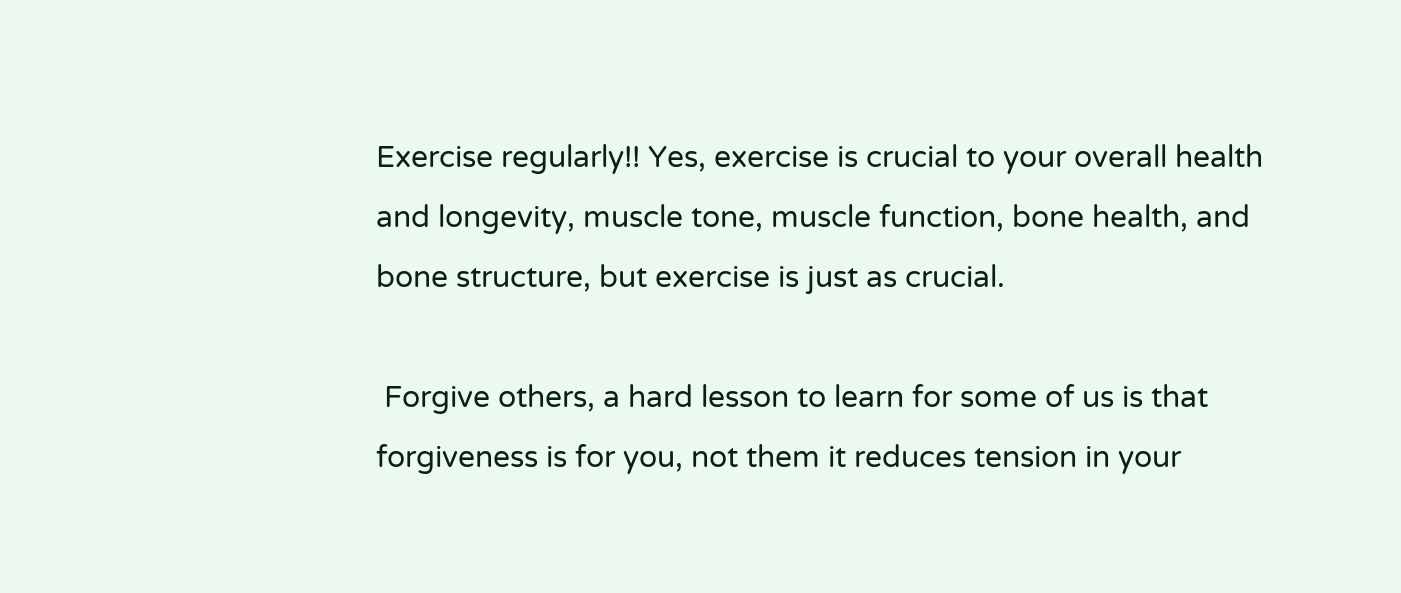Exercise regularly!! Yes, exercise is crucial to your overall health and longevity, muscle tone, muscle function, bone health, and bone structure, but exercise is just as crucial.

 Forgive others, a hard lesson to learn for some of us is that forgiveness is for you, not them it reduces tension in your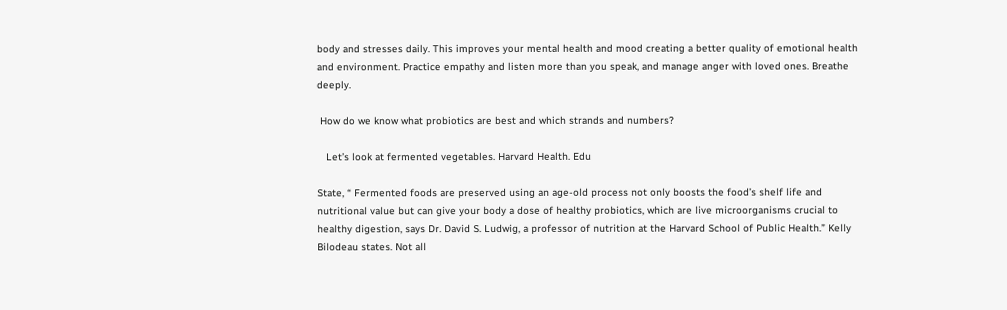body and stresses daily. This improves your mental health and mood creating a better quality of emotional health and environment. Practice empathy and listen more than you speak, and manage anger with loved ones. Breathe deeply.

 How do we know what probiotics are best and which strands and numbers?

   Let’s look at fermented vegetables. Harvard Health. Edu

State, “ Fermented foods are preserved using an age-old process not only boosts the food’s shelf life and nutritional value but can give your body a dose of healthy probiotics, which are live microorganisms crucial to healthy digestion, says Dr. David S. Ludwig, a professor of nutrition at the Harvard School of Public Health.” Kelly Bilodeau states. Not all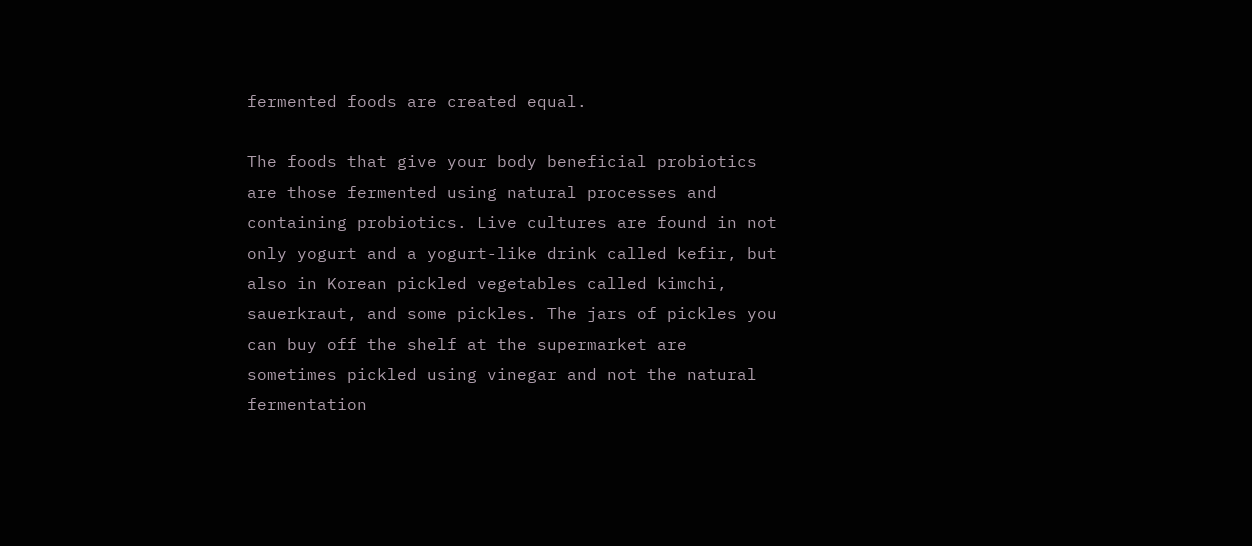fermented foods are created equal.

The foods that give your body beneficial probiotics are those fermented using natural processes and containing probiotics. Live cultures are found in not only yogurt and a yogurt-like drink called kefir, but also in Korean pickled vegetables called kimchi, sauerkraut, and some pickles. The jars of pickles you can buy off the shelf at the supermarket are sometimes pickled using vinegar and not the natural fermentation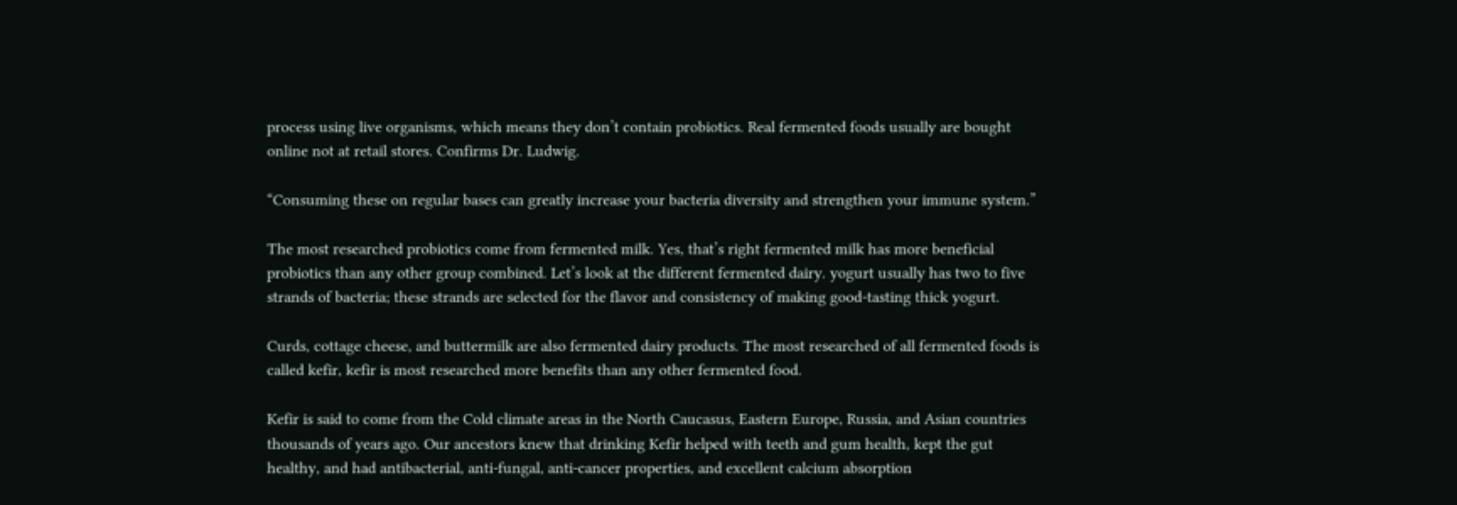process using live organisms, which means they don’t contain probiotics. Real fermented foods usually are bought online not at retail stores. Confirms Dr. Ludwig.

“Consuming these on regular bases can greatly increase your bacteria diversity and strengthen your immune system.”

The most researched probiotics come from fermented milk. Yes, that’s right fermented milk has more beneficial probiotics than any other group combined. Let’s look at the different fermented dairy. yogurt usually has two to five strands of bacteria; these strands are selected for the flavor and consistency of making good-tasting thick yogurt.

Curds, cottage cheese, and buttermilk are also fermented dairy products. The most researched of all fermented foods is called kefir, kefir is most researched more benefits than any other fermented food.

Kefir is said to come from the Cold climate areas in the North Caucasus, Eastern Europe, Russia, and Asian countries thousands of years ago. Our ancestors knew that drinking Kefir helped with teeth and gum health, kept the gut healthy, and had antibacterial, anti-fungal, anti-cancer properties, and excellent calcium absorption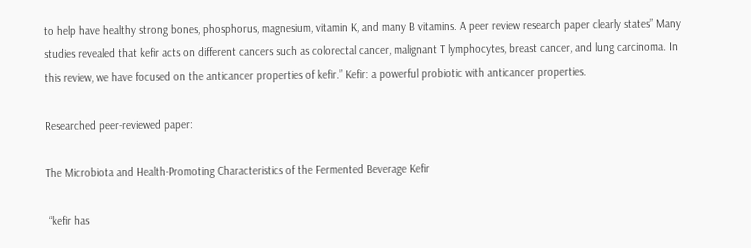to help have healthy strong bones, phosphorus, magnesium, vitamin K, and many B vitamins. A peer review research paper clearly states” Many studies revealed that kefir acts on different cancers such as colorectal cancer, malignant T lymphocytes, breast cancer, and lung carcinoma. In this review, we have focused on the anticancer properties of kefir.” Kefir: a powerful probiotic with anticancer properties.

Researched peer-reviewed paper:

The Microbiota and Health-Promoting Characteristics of the Fermented Beverage Kefir

 “kefir has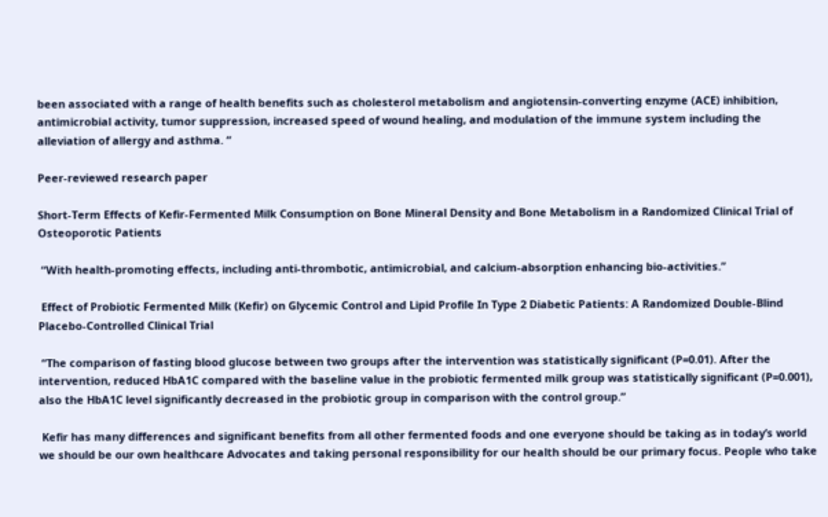been associated with a range of health benefits such as cholesterol metabolism and angiotensin-converting enzyme (ACE) inhibition, antimicrobial activity, tumor suppression, increased speed of wound healing, and modulation of the immune system including the alleviation of allergy and asthma. “

Peer-reviewed research paper

Short-Term Effects of Kefir-Fermented Milk Consumption on Bone Mineral Density and Bone Metabolism in a Randomized Clinical Trial of Osteoporotic Patients

 “With health-promoting effects, including anti-thrombotic, antimicrobial, and calcium-absorption enhancing bio-activities.”

 Effect of Probiotic Fermented Milk (Kefir) on Glycemic Control and Lipid Profile In Type 2 Diabetic Patients: A Randomized Double-Blind Placebo-Controlled Clinical Trial

 “The comparison of fasting blood glucose between two groups after the intervention was statistically significant (P=0.01). After the intervention, reduced HbA1C compared with the baseline value in the probiotic fermented milk group was statistically significant (P=0.001), also the HbA1C level significantly decreased in the probiotic group in comparison with the control group.”

 Kefir has many differences and significant benefits from all other fermented foods and one everyone should be taking as in today’s world we should be our own healthcare Advocates and taking personal responsibility for our health should be our primary focus. People who take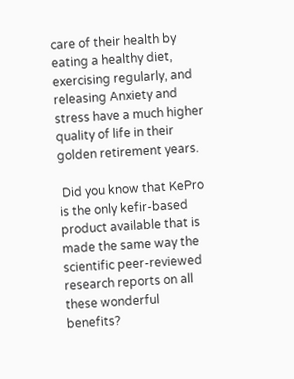care of their health by eating a healthy diet, exercising regularly, and releasing Anxiety and stress have a much higher quality of life in their golden retirement years.

 Did you know that KePro is the only kefir-based product available that is made the same way the scientific peer-reviewed research reports on all these wonderful benefits?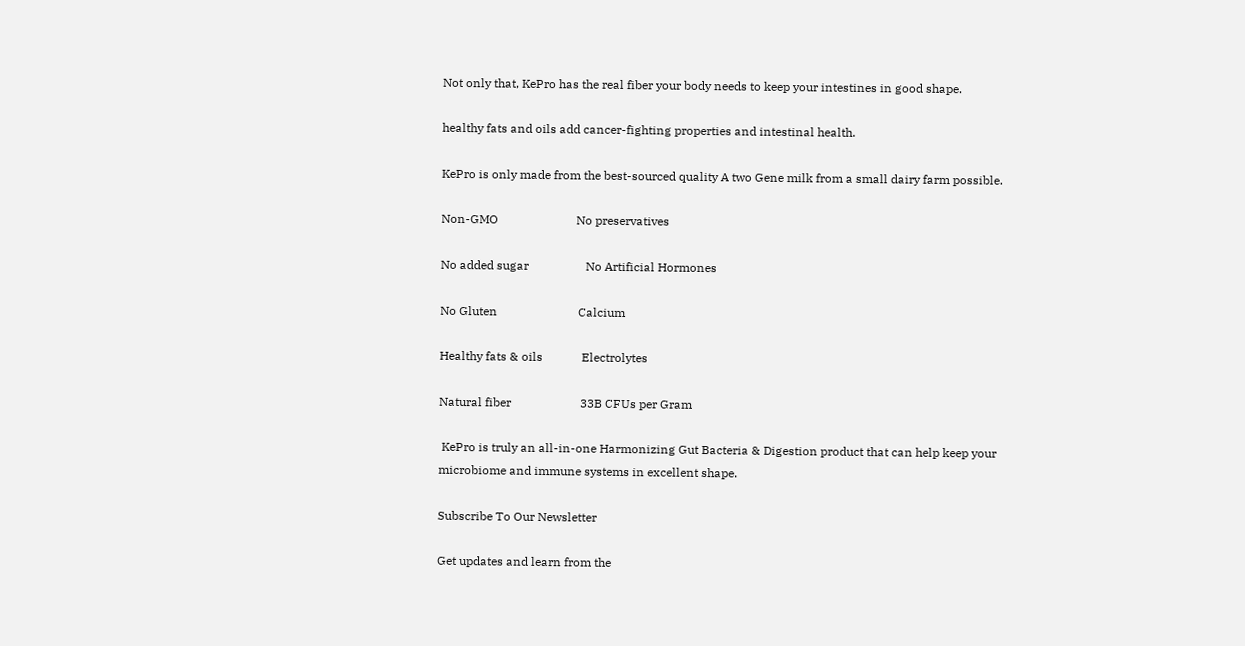Not only that, KePro has the real fiber your body needs to keep your intestines in good shape.

healthy fats and oils add cancer-fighting properties and intestinal health.

KePro is only made from the best-sourced quality A two Gene milk from a small dairy farm possible.

Non-GMO                          No preservatives

No added sugar                   No Artificial Hormones

No Gluten                           Calcium

Healthy fats & oils             Electrolytes

Natural fiber                       33B CFUs per Gram

 KePro is truly an all-in-one Harmonizing Gut Bacteria & Digestion product that can help keep your microbiome and immune systems in excellent shape.

Subscribe To Our Newsletter

Get updates and learn from the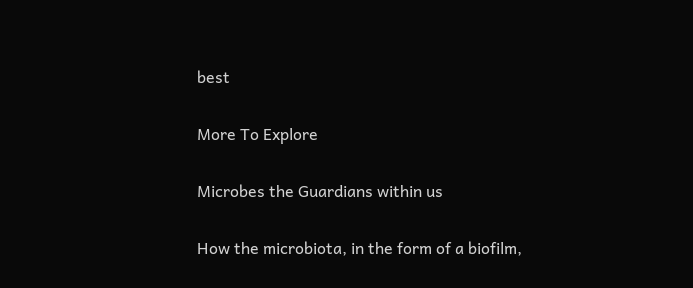best

More To Explore

Microbes the Guardians within us

How the microbiota, in the form of a biofilm,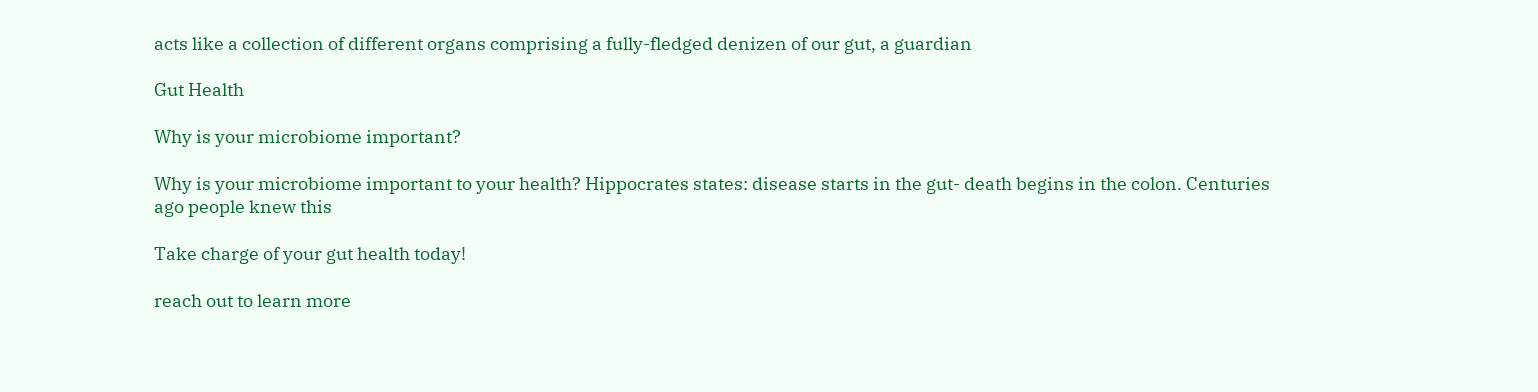acts like a collection of different organs comprising a fully-fledged denizen of our gut, a guardian

Gut Health

Why is your microbiome important?

Why is your microbiome important to your health? Hippocrates states: disease starts in the gut- death begins in the colon. Centuries ago people knew this

Take charge of your gut health today!

reach out to learn more